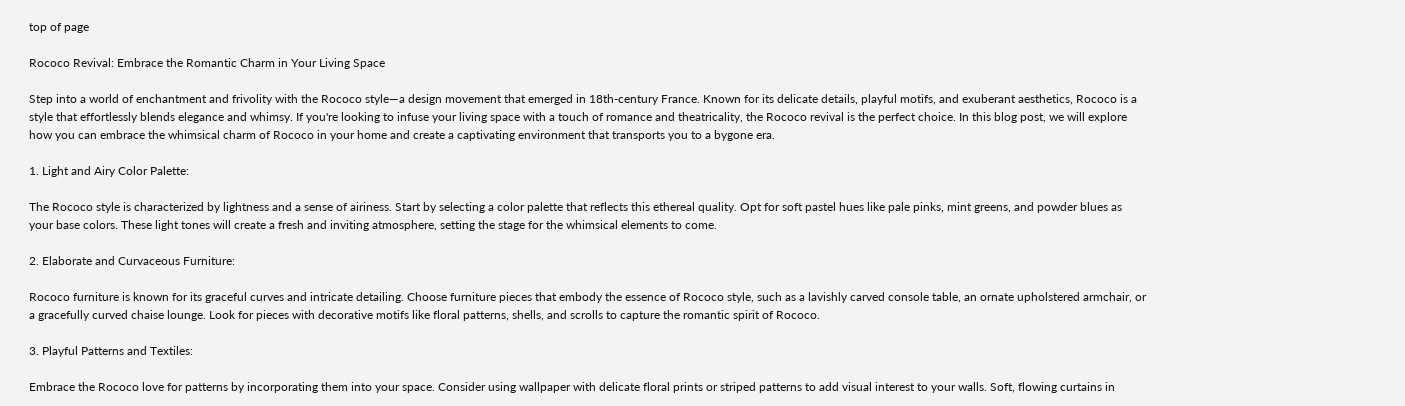top of page

Rococo Revival: Embrace the Romantic Charm in Your Living Space

Step into a world of enchantment and frivolity with the Rococo style—a design movement that emerged in 18th-century France. Known for its delicate details, playful motifs, and exuberant aesthetics, Rococo is a style that effortlessly blends elegance and whimsy. If you're looking to infuse your living space with a touch of romance and theatricality, the Rococo revival is the perfect choice. In this blog post, we will explore how you can embrace the whimsical charm of Rococo in your home and create a captivating environment that transports you to a bygone era.

1. Light and Airy Color Palette:

The Rococo style is characterized by lightness and a sense of airiness. Start by selecting a color palette that reflects this ethereal quality. Opt for soft pastel hues like pale pinks, mint greens, and powder blues as your base colors. These light tones will create a fresh and inviting atmosphere, setting the stage for the whimsical elements to come.

2. Elaborate and Curvaceous Furniture:

Rococo furniture is known for its graceful curves and intricate detailing. Choose furniture pieces that embody the essence of Rococo style, such as a lavishly carved console table, an ornate upholstered armchair, or a gracefully curved chaise lounge. Look for pieces with decorative motifs like floral patterns, shells, and scrolls to capture the romantic spirit of Rococo.

3. Playful Patterns and Textiles:

Embrace the Rococo love for patterns by incorporating them into your space. Consider using wallpaper with delicate floral prints or striped patterns to add visual interest to your walls. Soft, flowing curtains in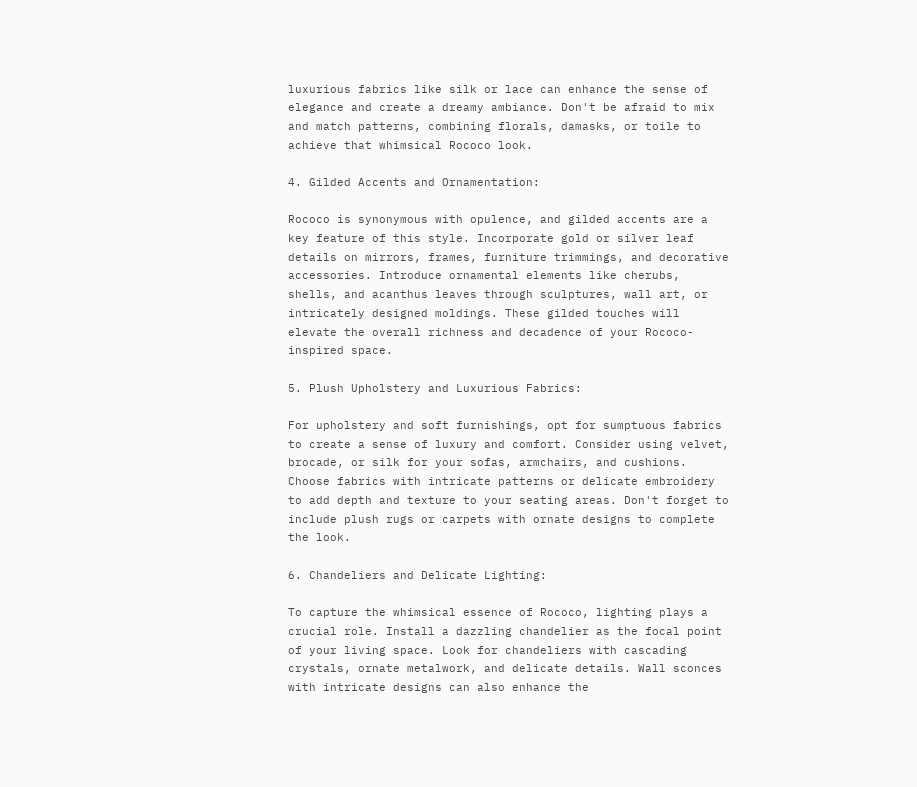luxurious fabrics like silk or lace can enhance the sense of elegance and create a dreamy ambiance. Don't be afraid to mix and match patterns, combining florals, damasks, or toile to achieve that whimsical Rococo look.

4. Gilded Accents and Ornamentation:

Rococo is synonymous with opulence, and gilded accents are a key feature of this style. Incorporate gold or silver leaf details on mirrors, frames, furniture trimmings, and decorative accessories. Introduce ornamental elements like cherubs, shells, and acanthus leaves through sculptures, wall art, or intricately designed moldings. These gilded touches will elevate the overall richness and decadence of your Rococo-inspired space.

5. Plush Upholstery and Luxurious Fabrics:

For upholstery and soft furnishings, opt for sumptuous fabrics to create a sense of luxury and comfort. Consider using velvet, brocade, or silk for your sofas, armchairs, and cushions. Choose fabrics with intricate patterns or delicate embroidery to add depth and texture to your seating areas. Don't forget to include plush rugs or carpets with ornate designs to complete the look.

6. Chandeliers and Delicate Lighting:

To capture the whimsical essence of Rococo, lighting plays a crucial role. Install a dazzling chandelier as the focal point of your living space. Look for chandeliers with cascading crystals, ornate metalwork, and delicate details. Wall sconces with intricate designs can also enhance the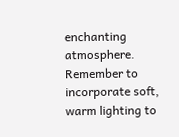enchanting atmosphere. Remember to incorporate soft, warm lighting to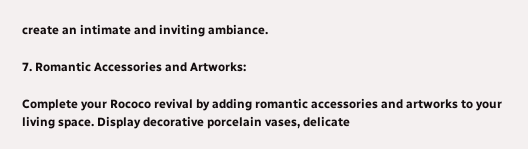create an intimate and inviting ambiance.

7. Romantic Accessories and Artworks:

Complete your Rococo revival by adding romantic accessories and artworks to your living space. Display decorative porcelain vases, delicate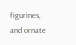figurines, and ornate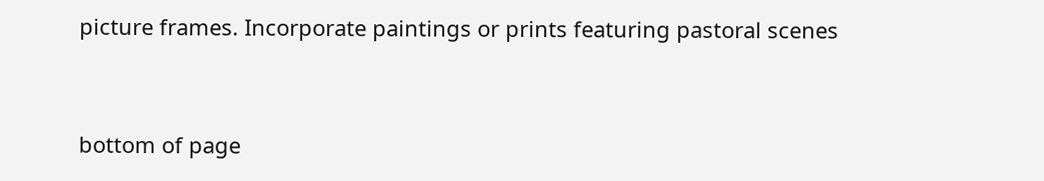picture frames. Incorporate paintings or prints featuring pastoral scenes


bottom of page